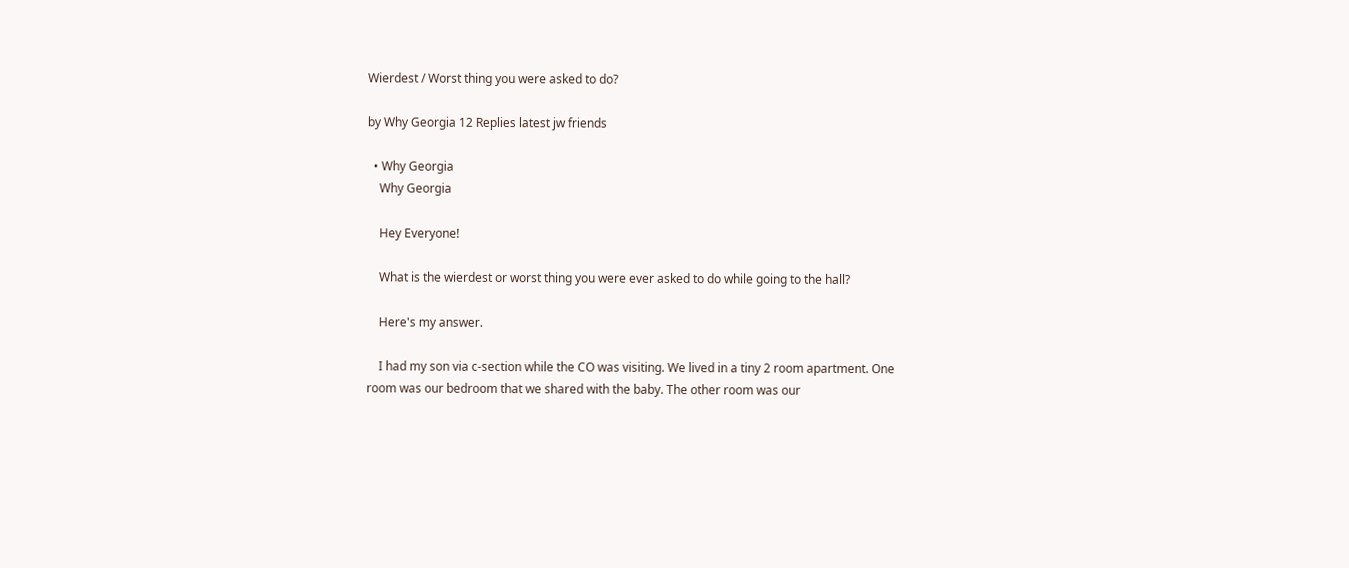Wierdest / Worst thing you were asked to do?

by Why Georgia 12 Replies latest jw friends

  • Why Georgia
    Why Georgia

    Hey Everyone!

    What is the wierdest or worst thing you were ever asked to do while going to the hall?

    Here's my answer.

    I had my son via c-section while the CO was visiting. We lived in a tiny 2 room apartment. One room was our bedroom that we shared with the baby. The other room was our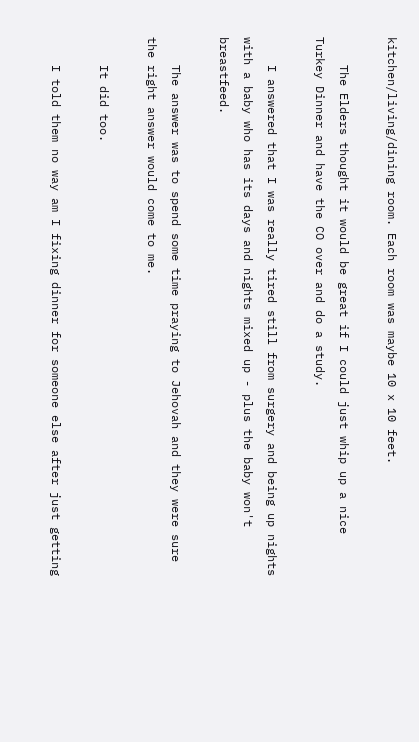kitchen/living/dining room. Each room was maybe 10 x 10 feet.

    The Elders thought it would be great if I could just whip up a nice Turkey Dinner and have the CO over and do a study.

    I answered that I was really tired still from surgery and being up nights with a baby who has its days and nights mixed up - plus the baby won't breastfeed.

    The answer was to spend some time praying to Jehovah and they were sure the right answer would come to me.

    It did too.

    I told them no way am I fixing dinner for someone else after just getting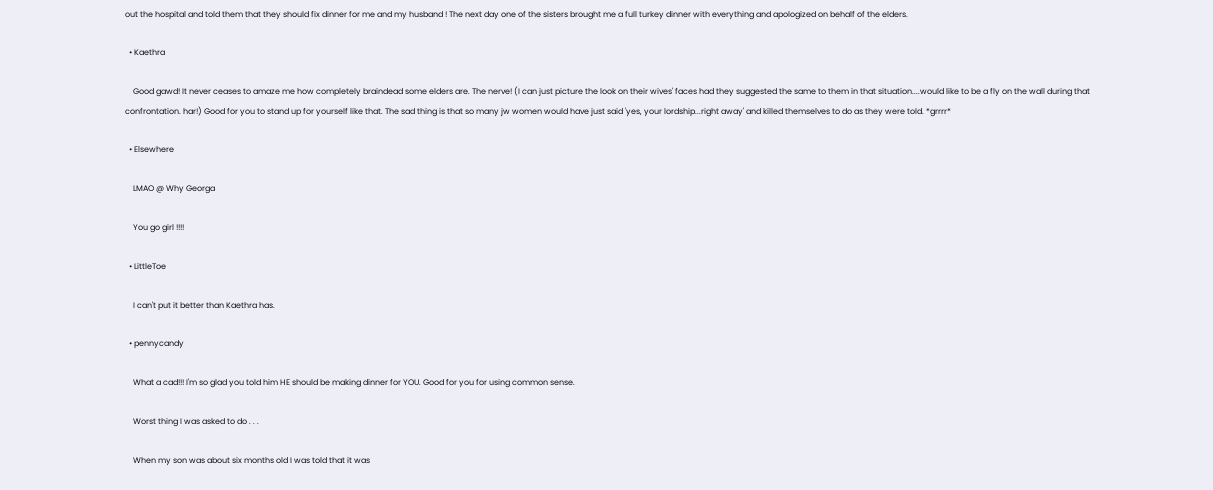out the hospital and told them that they should fix dinner for me and my husband ! The next day one of the sisters brought me a full turkey dinner with everything and apologized on behalf of the elders.

  • Kaethra

    Good gawd! It never ceases to amaze me how completely braindead some elders are. The nerve! (I can just picture the look on their wives' faces had they suggested the same to them in that situation....would like to be a fly on the wall during that confrontation. har!) Good for you to stand up for yourself like that. The sad thing is that so many jw women would have just said 'yes, your lordship...right away' and killed themselves to do as they were told. *grrrr*

  • Elsewhere

    LMAO @ Why Georga

    You go girl !!!!

  • LittleToe

    I can't put it better than Kaethra has.

  • pennycandy

    What a cad!!! I'm so glad you told him HE should be making dinner for YOU. Good for you for using common sense.

    Worst thing I was asked to do . . .

    When my son was about six months old I was told that it was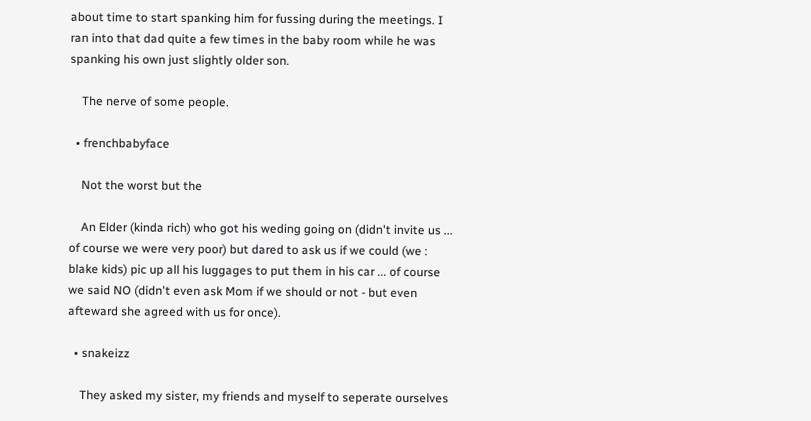about time to start spanking him for fussing during the meetings. I ran into that dad quite a few times in the baby room while he was spanking his own just slightly older son.

    The nerve of some people.

  • frenchbabyface

    Not the worst but the

    An Elder (kinda rich) who got his weding going on (didn't invite us ... of course we were very poor) but dared to ask us if we could (we : blake kids) pic up all his luggages to put them in his car ... of course we said NO (didn't even ask Mom if we should or not - but even afteward she agreed with us for once).

  • snakeizz

    They asked my sister, my friends and myself to seperate ourselves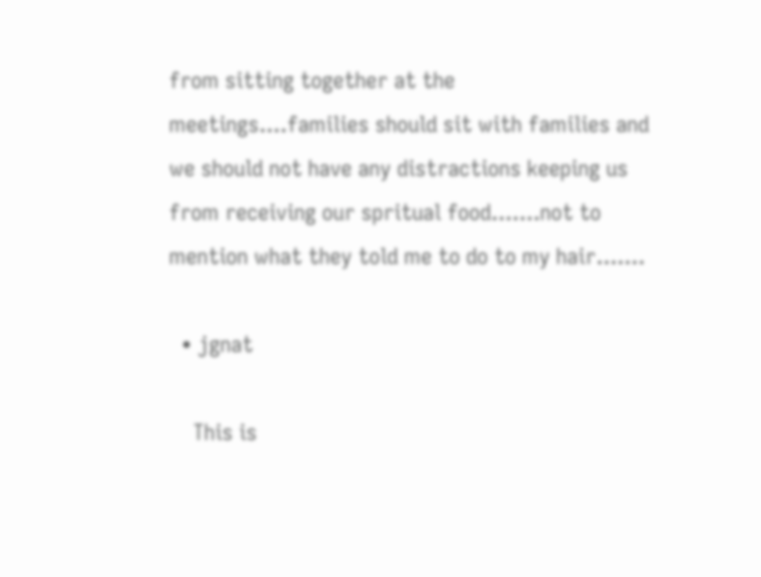from sitting together at the meetings....families should sit with families and we should not have any distractions keeping us from receiving our spritual food.......not to mention what they told me to do to my hair.......

  • jgnat

    This is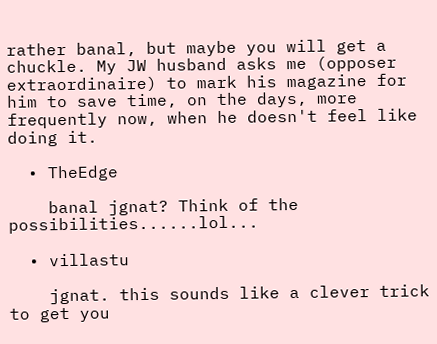rather banal, but maybe you will get a chuckle. My JW husband asks me (opposer extraordinaire) to mark his magazine for him to save time, on the days, more frequently now, when he doesn't feel like doing it.

  • TheEdge

    banal jgnat? Think of the possibilities......lol...

  • villastu

    jgnat. this sounds like a clever trick to get you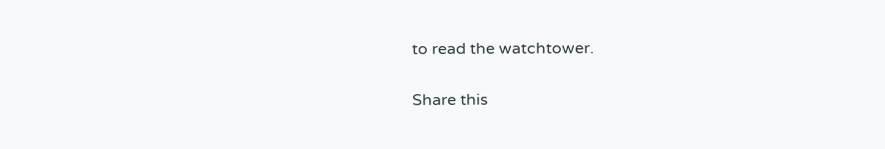to read the watchtower.

Share this